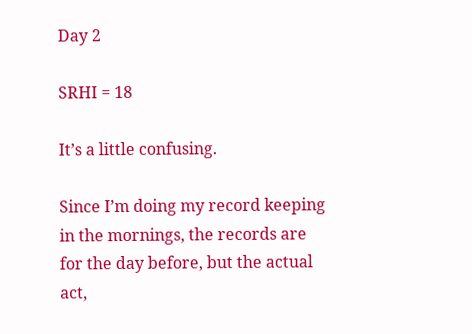Day 2

SRHI = 18

It’s a little confusing.

Since I’m doing my record keeping in the mornings, the records are for the day before, but the actual act,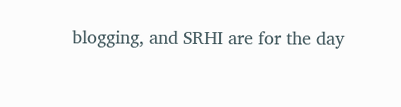blogging, and SRHI are for the day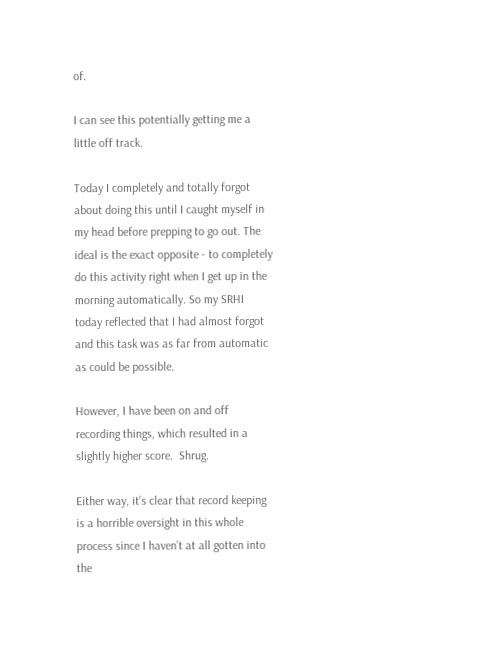of.

I can see this potentially getting me a little off track.

Today I completely and totally forgot about doing this until I caught myself in my head before prepping to go out. The ideal is the exact opposite - to completely do this activity right when I get up in the morning automatically. So my SRHI today reflected that I had almost forgot and this task was as far from automatic as could be possible.

However, I have been on and off recording things, which resulted in a slightly higher score.  Shrug.

Either way, it’s clear that record keeping is a horrible oversight in this whole process since I haven’t at all gotten into the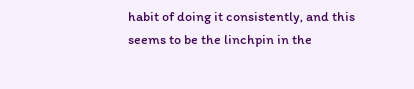habit of doing it consistently, and this seems to be the linchpin in the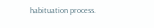habituation process.